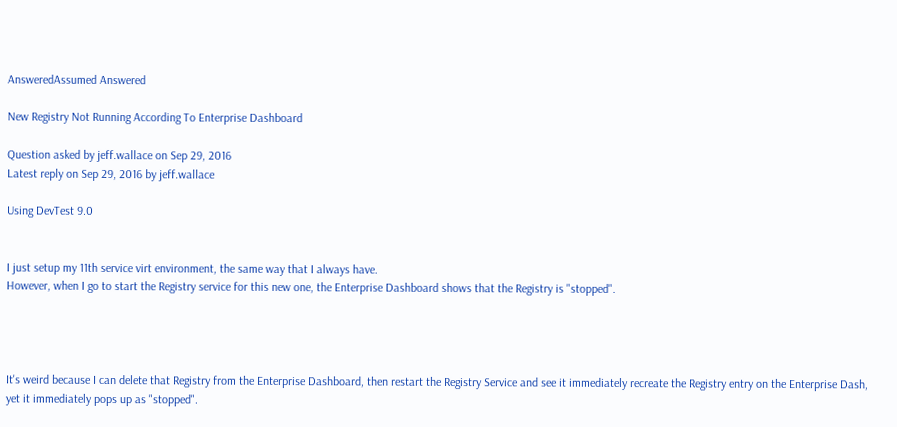AnsweredAssumed Answered

New Registry Not Running According To Enterprise Dashboard

Question asked by jeff.wallace on Sep 29, 2016
Latest reply on Sep 29, 2016 by jeff.wallace

Using DevTest 9.0


I just setup my 11th service virt environment, the same way that I always have.
However, when I go to start the Registry service for this new one, the Enterprise Dashboard shows that the Registry is "stopped".




It's weird because I can delete that Registry from the Enterprise Dashboard, then restart the Registry Service and see it immediately recreate the Registry entry on the Enterprise Dash, yet it immediately pops up as "stopped".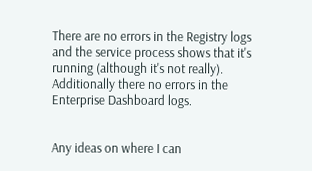There are no errors in the Registry logs and the service process shows that it's running (although it's not really).  Additionally there no errors in the Enterprise Dashboard logs.


Any ideas on where I can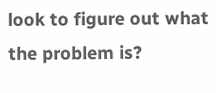look to figure out what the problem is?